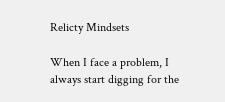Relicty Mindsets

When I face a problem, I always start digging for the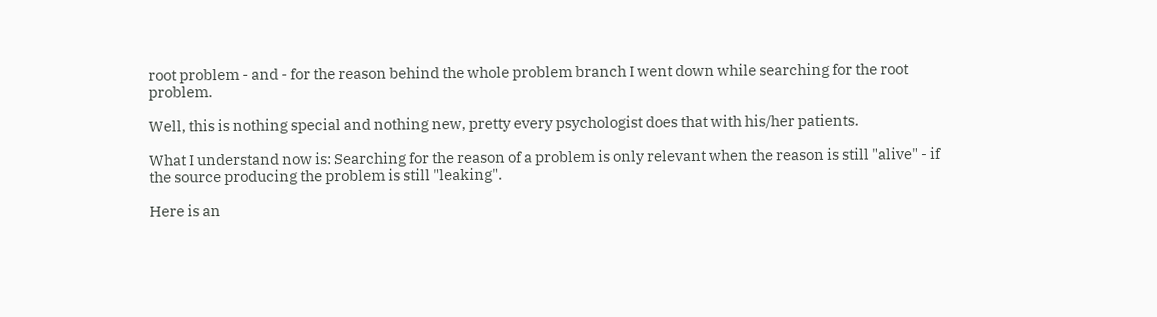root problem - and - for the reason behind the whole problem branch I went down while searching for the root problem.

Well, this is nothing special and nothing new, pretty every psychologist does that with his/her patients.

What I understand now is: Searching for the reason of a problem is only relevant when the reason is still "alive" - if the source producing the problem is still "leaking".

Here is an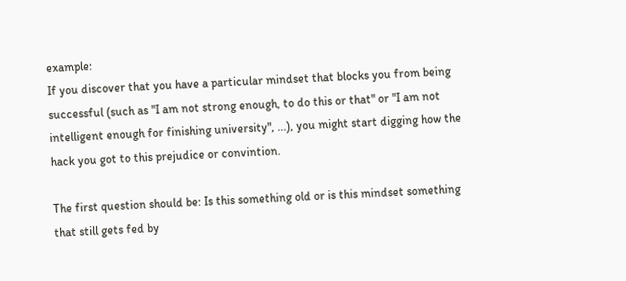example:
If you discover that you have a particular mindset that blocks you from being successful (such as "I am not strong enough, to do this or that" or "I am not intelligent enough for finishing university", ...), you might start digging how the hack you got to this prejudice or convintion.

The first question should be: Is this something old or is this mindset something that still gets fed by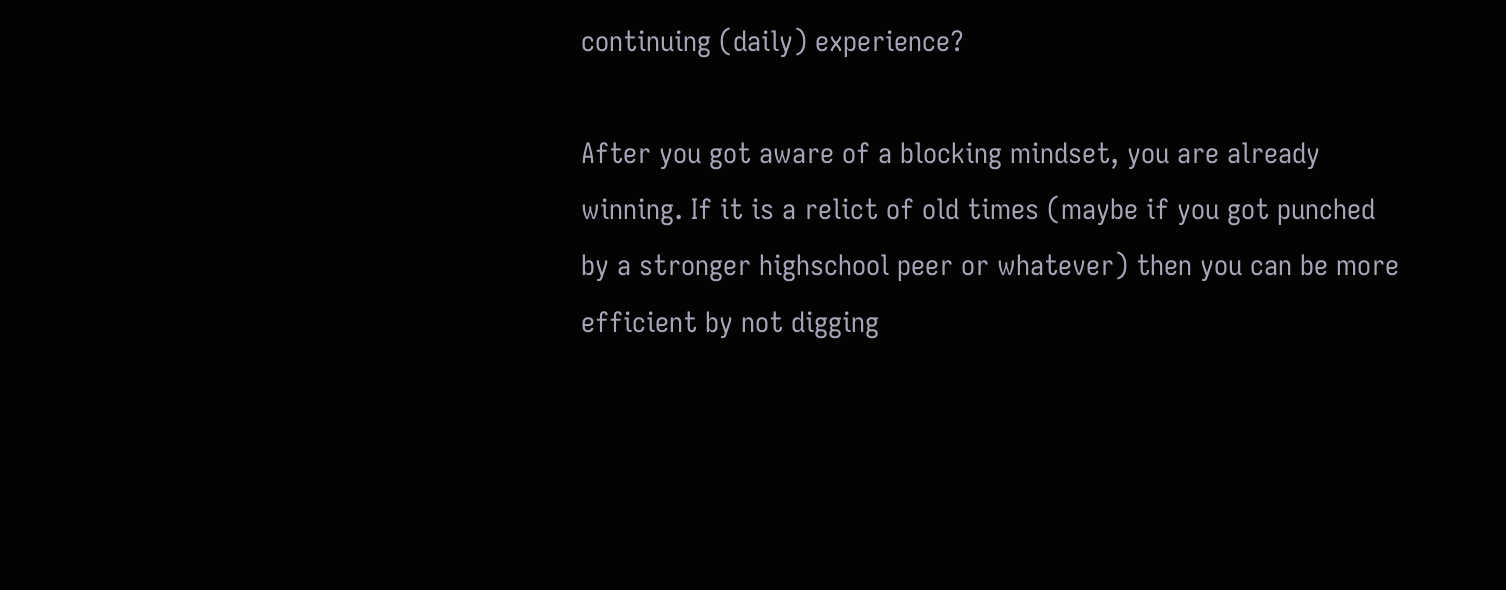continuing (daily) experience?

After you got aware of a blocking mindset, you are already winning. If it is a relict of old times (maybe if you got punched by a stronger highschool peer or whatever) then you can be more efficient by not digging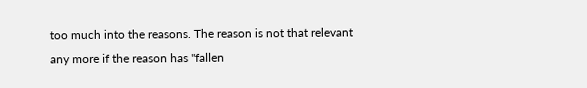too much into the reasons. The reason is not that relevant any more if the reason has "fallen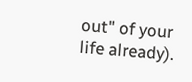out" of your life already).